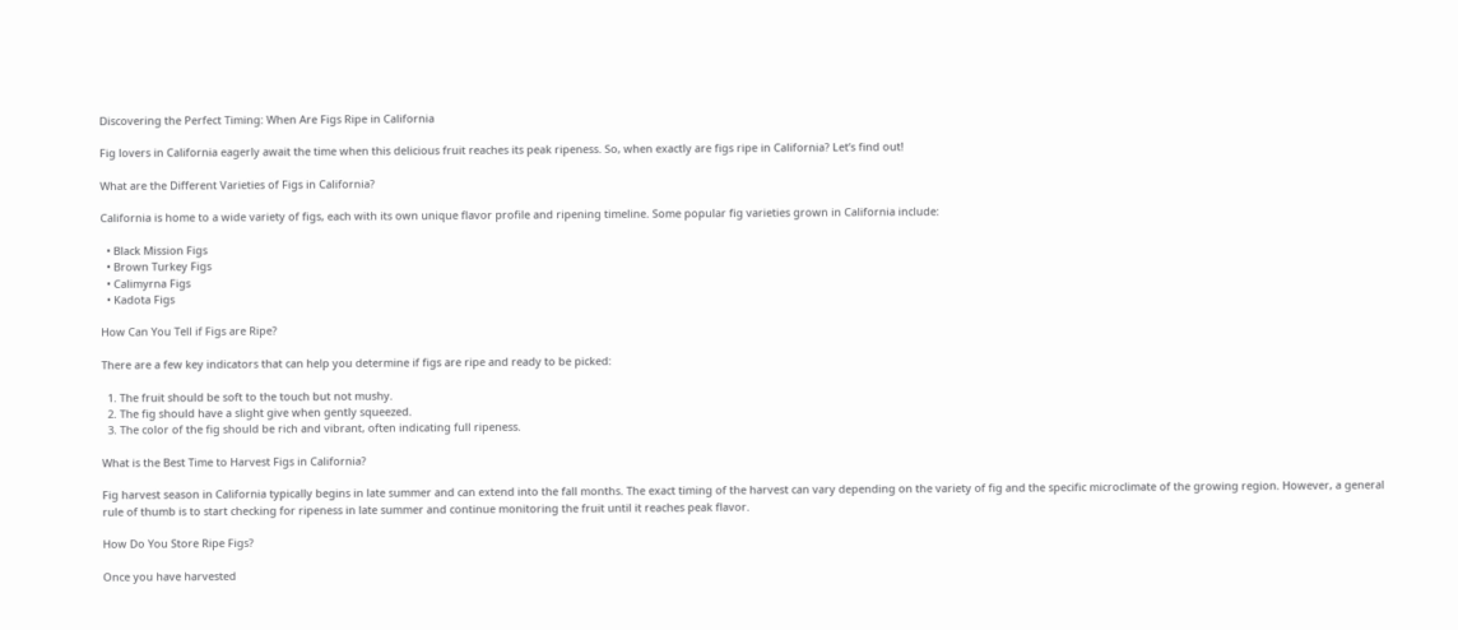Discovering the Perfect Timing: When Are Figs Ripe in California

Fig lovers in California eagerly await the time when this delicious fruit reaches its peak ripeness. So, when exactly are figs ripe in California? Let’s find out!

What are the Different Varieties of Figs in California?

California is home to a wide variety of figs, each with its own unique flavor profile and ripening timeline. Some popular fig varieties grown in California include:

  • Black Mission Figs
  • Brown Turkey Figs
  • Calimyrna Figs
  • Kadota Figs

How Can You Tell if Figs are Ripe?

There are a few key indicators that can help you determine if figs are ripe and ready to be picked:

  1. The fruit should be soft to the touch but not mushy.
  2. The fig should have a slight give when gently squeezed.
  3. The color of the fig should be rich and vibrant, often indicating full ripeness.

What is the Best Time to Harvest Figs in California?

Fig harvest season in California typically begins in late summer and can extend into the fall months. The exact timing of the harvest can vary depending on the variety of fig and the specific microclimate of the growing region. However, a general rule of thumb is to start checking for ripeness in late summer and continue monitoring the fruit until it reaches peak flavor.

How Do You Store Ripe Figs?

Once you have harvested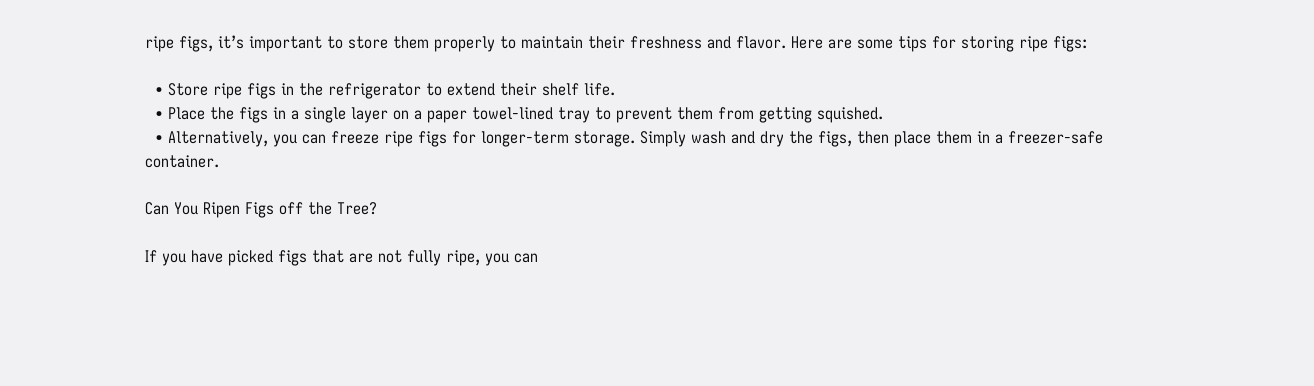ripe figs, it’s important to store them properly to maintain their freshness and flavor. Here are some tips for storing ripe figs:

  • Store ripe figs in the refrigerator to extend their shelf life.
  • Place the figs in a single layer on a paper towel-lined tray to prevent them from getting squished.
  • Alternatively, you can freeze ripe figs for longer-term storage. Simply wash and dry the figs, then place them in a freezer-safe container.

Can You Ripen Figs off the Tree?

If you have picked figs that are not fully ripe, you can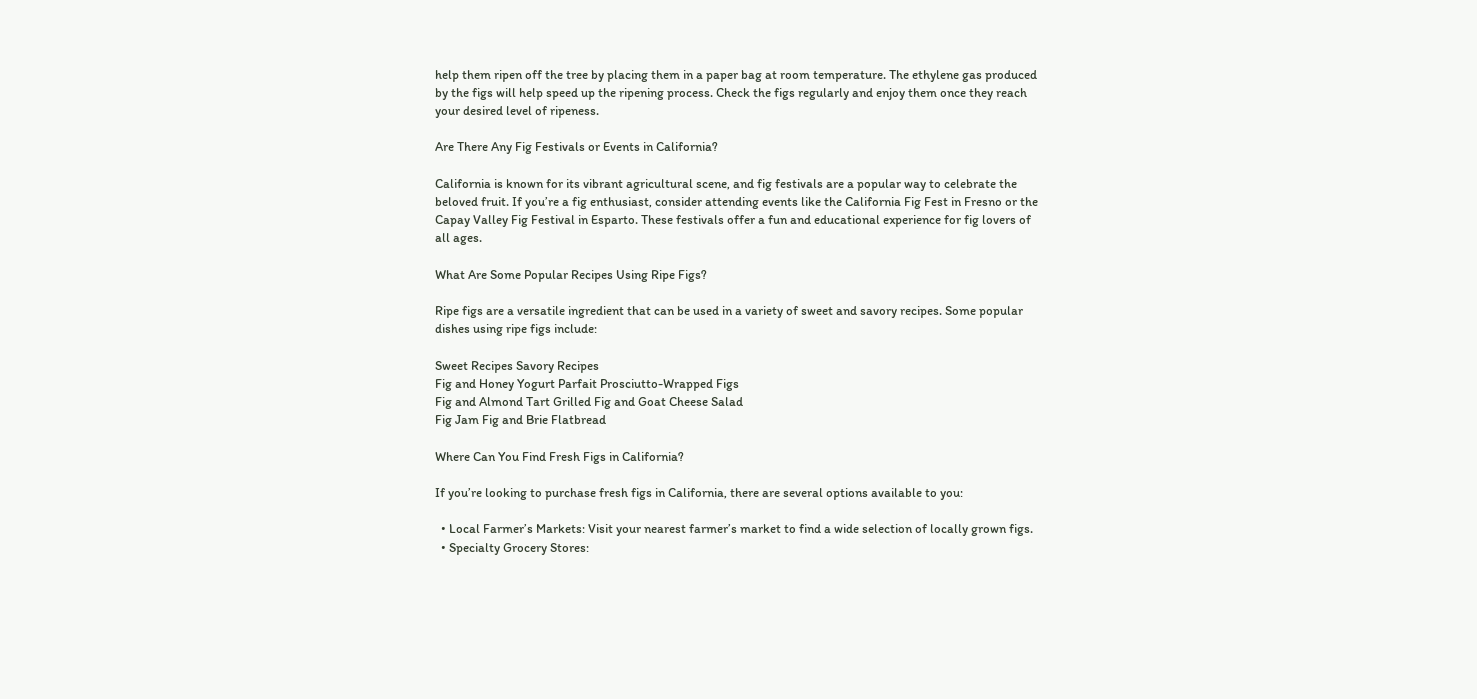help them ripen off the tree by placing them in a paper bag at room temperature. The ethylene gas produced by the figs will help speed up the ripening process. Check the figs regularly and enjoy them once they reach your desired level of ripeness.

Are There Any Fig Festivals or Events in California?

California is known for its vibrant agricultural scene, and fig festivals are a popular way to celebrate the beloved fruit. If you’re a fig enthusiast, consider attending events like the California Fig Fest in Fresno or the Capay Valley Fig Festival in Esparto. These festivals offer a fun and educational experience for fig lovers of all ages.

What Are Some Popular Recipes Using Ripe Figs?

Ripe figs are a versatile ingredient that can be used in a variety of sweet and savory recipes. Some popular dishes using ripe figs include:

Sweet Recipes Savory Recipes
Fig and Honey Yogurt Parfait Prosciutto-Wrapped Figs
Fig and Almond Tart Grilled Fig and Goat Cheese Salad
Fig Jam Fig and Brie Flatbread

Where Can You Find Fresh Figs in California?

If you’re looking to purchase fresh figs in California, there are several options available to you:

  • Local Farmer’s Markets: Visit your nearest farmer’s market to find a wide selection of locally grown figs.
  • Specialty Grocery Stores: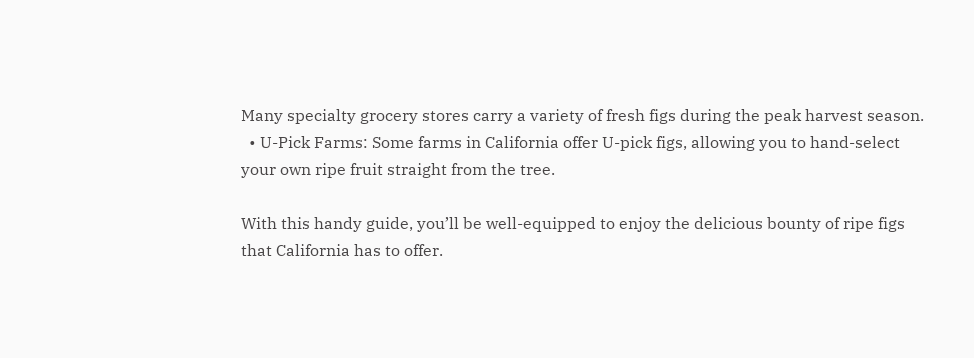Many specialty grocery stores carry a variety of fresh figs during the peak harvest season.
  • U-Pick Farms: Some farms in California offer U-pick figs, allowing you to hand-select your own ripe fruit straight from the tree.

With this handy guide, you’ll be well-equipped to enjoy the delicious bounty of ripe figs that California has to offer.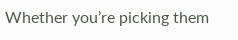Whether you’re picking them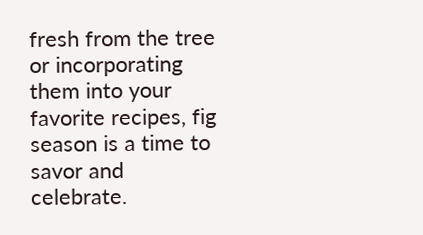fresh from the tree or incorporating them into your favorite recipes, fig season is a time to savor and celebrate.